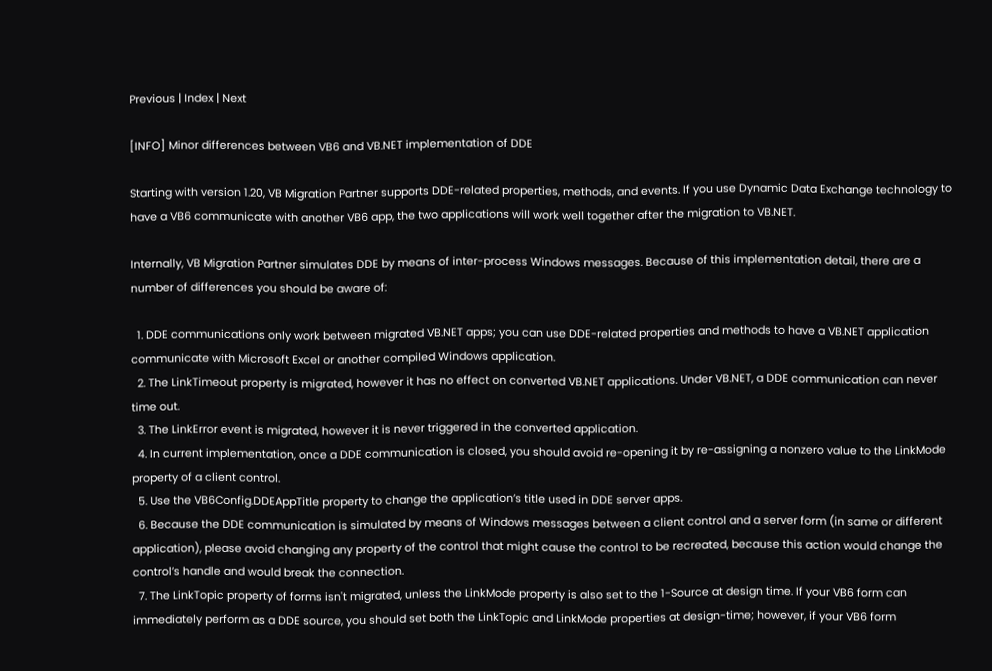Previous | Index | Next

[INFO] Minor differences between VB6 and VB.NET implementation of DDE

Starting with version 1.20, VB Migration Partner supports DDE-related properties, methods, and events. If you use Dynamic Data Exchange technology to have a VB6 communicate with another VB6 app, the two applications will work well together after the migration to VB.NET.

Internally, VB Migration Partner simulates DDE by means of inter-process Windows messages. Because of this implementation detail, there are a number of differences you should be aware of:

  1. DDE communications only work between migrated VB.NET apps; you can use DDE-related properties and methods to have a VB.NET application communicate with Microsoft Excel or another compiled Windows application.
  2. The LinkTimeout property is migrated, however it has no effect on converted VB.NET applications. Under VB.NET, a DDE communication can never time out.
  3. The LinkError event is migrated, however it is never triggered in the converted application.
  4. In current implementation, once a DDE communication is closed, you should avoid re-opening it by re-assigning a nonzero value to the LinkMode property of a client control.
  5. Use the VB6Config.DDEAppTitle property to change the application’s title used in DDE server apps.
  6. Because the DDE communication is simulated by means of Windows messages between a client control and a server form (in same or different application), please avoid changing any property of the control that might cause the control to be recreated, because this action would change the control’s handle and would break the connection.
  7. The LinkTopic property of forms isn't migrated, unless the LinkMode property is also set to the 1-Source at design time. If your VB6 form can immediately perform as a DDE source, you should set both the LinkTopic and LinkMode properties at design-time; however, if your VB6 form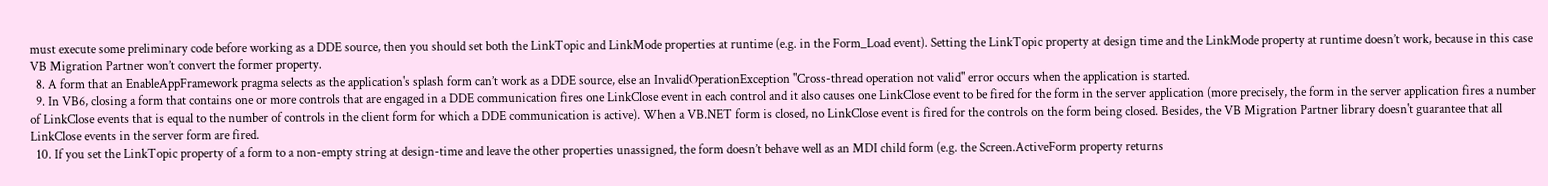must execute some preliminary code before working as a DDE source, then you should set both the LinkTopic and LinkMode properties at runtime (e.g. in the Form_Load event). Setting the LinkTopic property at design time and the LinkMode property at runtime doesn’t work, because in this case VB Migration Partner won’t convert the former property.
  8. A form that an EnableAppFramework pragma selects as the application's splash form can’t work as a DDE source, else an InvalidOperationException "Cross-thread operation not valid" error occurs when the application is started.
  9. In VB6, closing a form that contains one or more controls that are engaged in a DDE communication fires one LinkClose event in each control and it also causes one LinkClose event to be fired for the form in the server application (more precisely, the form in the server application fires a number of LinkClose events that is equal to the number of controls in the client form for which a DDE communication is active). When a VB.NET form is closed, no LinkClose event is fired for the controls on the form being closed. Besides, the VB Migration Partner library doesn't guarantee that all LinkClose events in the server form are fired.
  10. If you set the LinkTopic property of a form to a non-empty string at design-time and leave the other properties unassigned, the form doesn’t behave well as an MDI child form (e.g. the Screen.ActiveForm property returns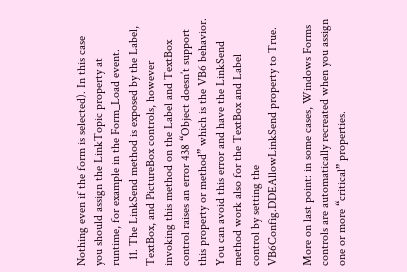Nothing even if the form is selected). In this case you should assign the LinkTopic property at runtime, for example in the Form_Load event.
  11. The LinkSend method is exposed by the Label, TextBox, and PictureBox controls, however invoking this method on the Label and TextBox control raises an error 438 “Object doesn’t support this property or method” which is the VB6 behavior. You can avoid this error and have the LinkSend method work also for the TextBox and Label control by setting the VB6Config.DDEAllowLinkSend property to True.

More on last point: in some cases, Windows Forms controls are automatically recreated when you assign one or more “critical” properties.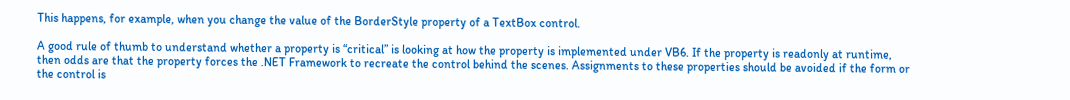This happens, for example, when you change the value of the BorderStyle property of a TextBox control.

A good rule of thumb to understand whether a property is “critical” is looking at how the property is implemented under VB6. If the property is readonly at runtime, then odds are that the property forces the .NET Framework to recreate the control behind the scenes. Assignments to these properties should be avoided if the form or the control is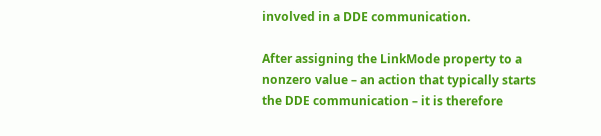involved in a DDE communication.

After assigning the LinkMode property to a nonzero value – an action that typically starts the DDE communication – it is therefore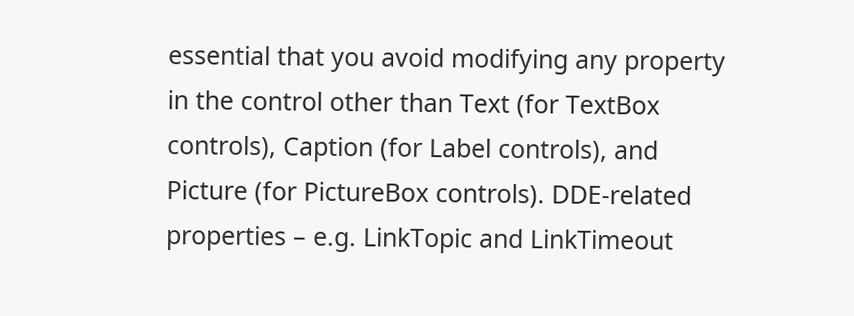essential that you avoid modifying any property in the control other than Text (for TextBox controls), Caption (for Label controls), and Picture (for PictureBox controls). DDE-related properties – e.g. LinkTopic and LinkTimeout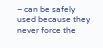– can be safely used because they never force the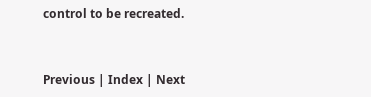control to be recreated.


Previous | Index | Next